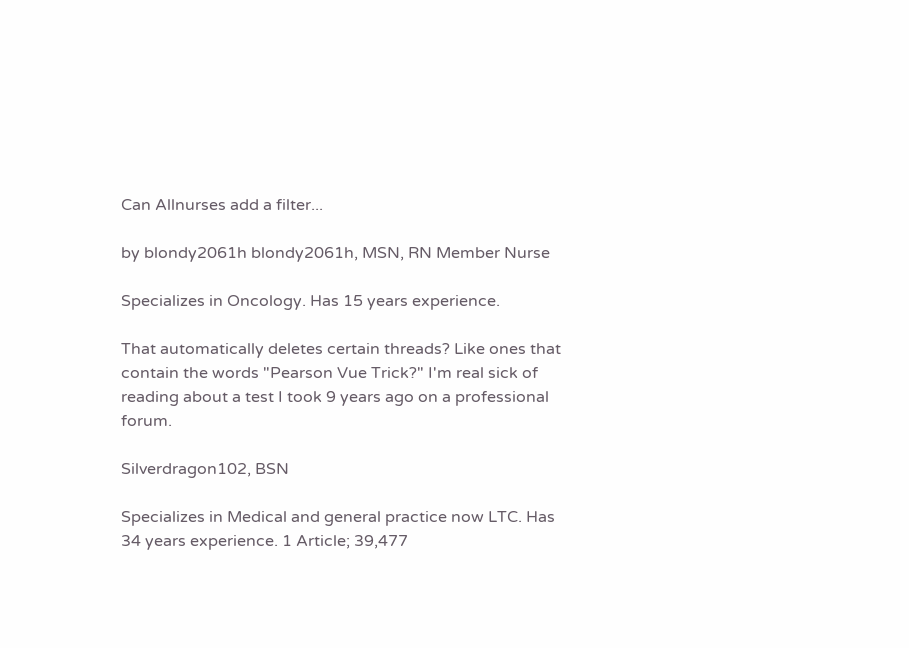Can Allnurses add a filter...

by blondy2061h blondy2061h, MSN, RN Member Nurse

Specializes in Oncology. Has 15 years experience.

That automatically deletes certain threads? Like ones that contain the words "Pearson Vue Trick?" I'm real sick of reading about a test I took 9 years ago on a professional forum.

Silverdragon102, BSN

Specializes in Medical and general practice now LTC. Has 34 years experience. 1 Article; 39,477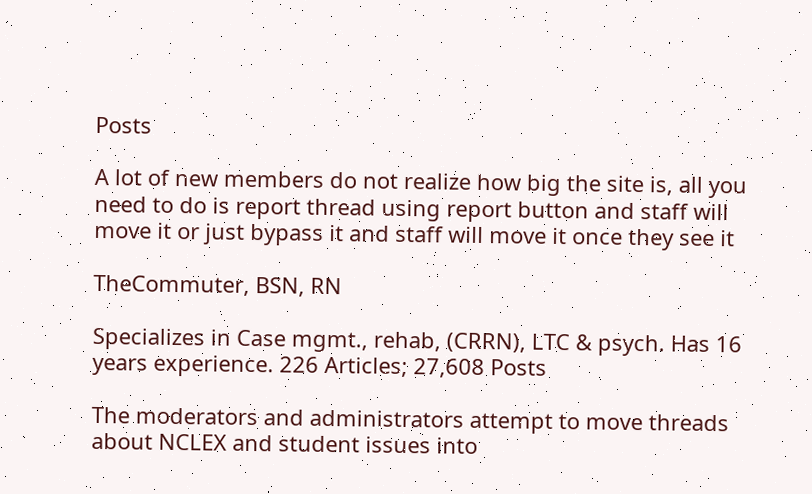Posts

A lot of new members do not realize how big the site is, all you need to do is report thread using report button and staff will move it or just bypass it and staff will move it once they see it

TheCommuter, BSN, RN

Specializes in Case mgmt., rehab, (CRRN), LTC & psych. Has 16 years experience. 226 Articles; 27,608 Posts

The moderators and administrators attempt to move threads about NCLEX and student issues into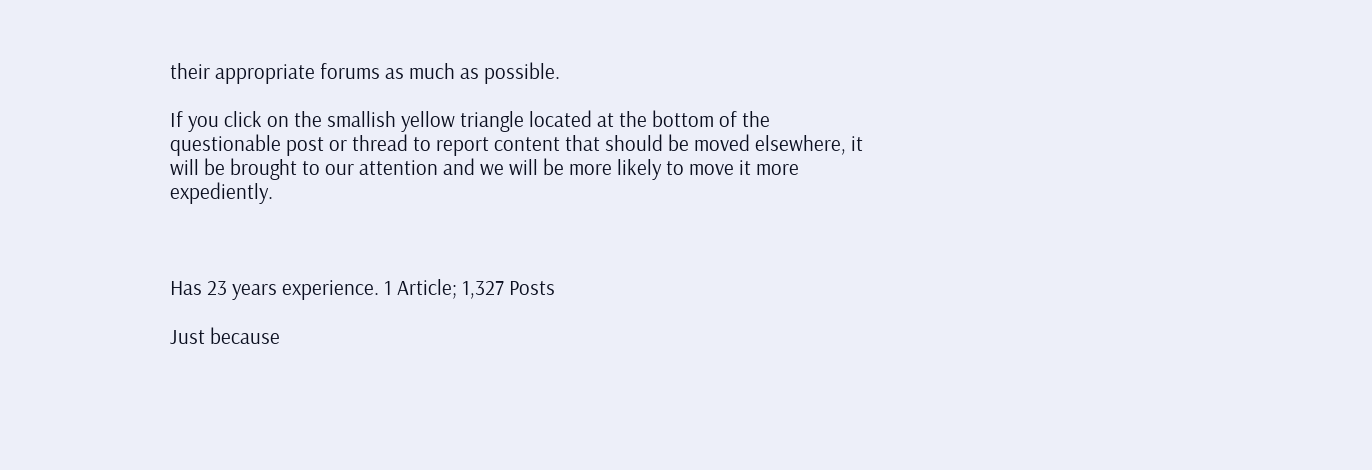their appropriate forums as much as possible.

If you click on the smallish yellow triangle located at the bottom of the questionable post or thread to report content that should be moved elsewhere, it will be brought to our attention and we will be more likely to move it more expediently.



Has 23 years experience. 1 Article; 1,327 Posts

Just because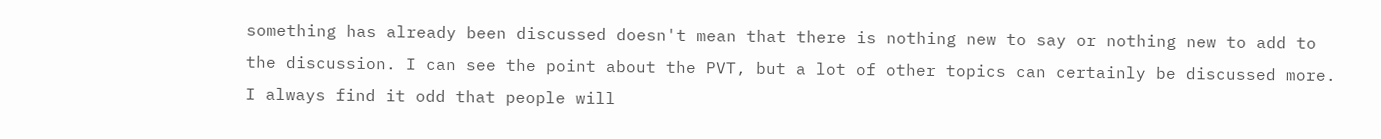something has already been discussed doesn't mean that there is nothing new to say or nothing new to add to the discussion. I can see the point about the PVT, but a lot of other topics can certainly be discussed more. I always find it odd that people will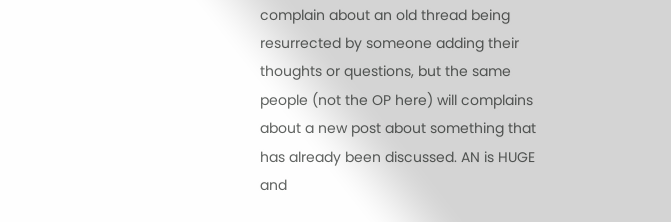complain about an old thread being resurrected by someone adding their thoughts or questions, but the same people (not the OP here) will complains about a new post about something that has already been discussed. AN is HUGE and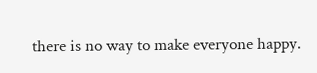there is no way to make everyone happy.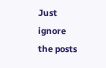Just ignore the posts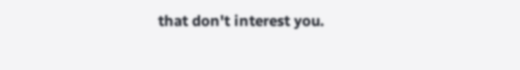that don't interest you.